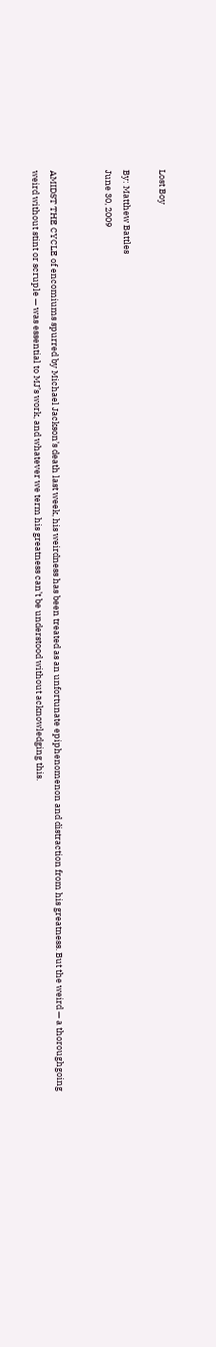Lost Boy

By: Matthew Battles
June 30, 2009


AMIDST THE CYCLE of encomiums spurred by Michael Jackson’s death last week, his weirdness has been treated as an unfortunate epiphenomenon and distraction from his greatness. But the weird — a thoroughgoing weird without stint or scruple — was essential to MJ’s work, and whatever we term his greatness can’t be understood without acknowledging this.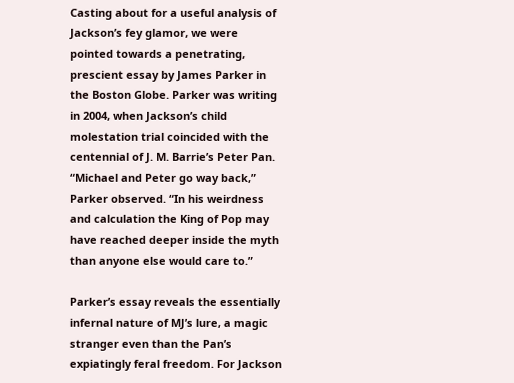Casting about for a useful analysis of Jackson’s fey glamor, we were pointed towards a penetrating, prescient essay by James Parker in the Boston Globe. Parker was writing in 2004, when Jackson’s child molestation trial coincided with the centennial of J. M. Barrie’s Peter Pan. “Michael and Peter go way back,” Parker observed. “In his weirdness and calculation the King of Pop may have reached deeper inside the myth than anyone else would care to.”

Parker’s essay reveals the essentially infernal nature of MJ’s lure, a magic stranger even than the Pan’s expiatingly feral freedom. For Jackson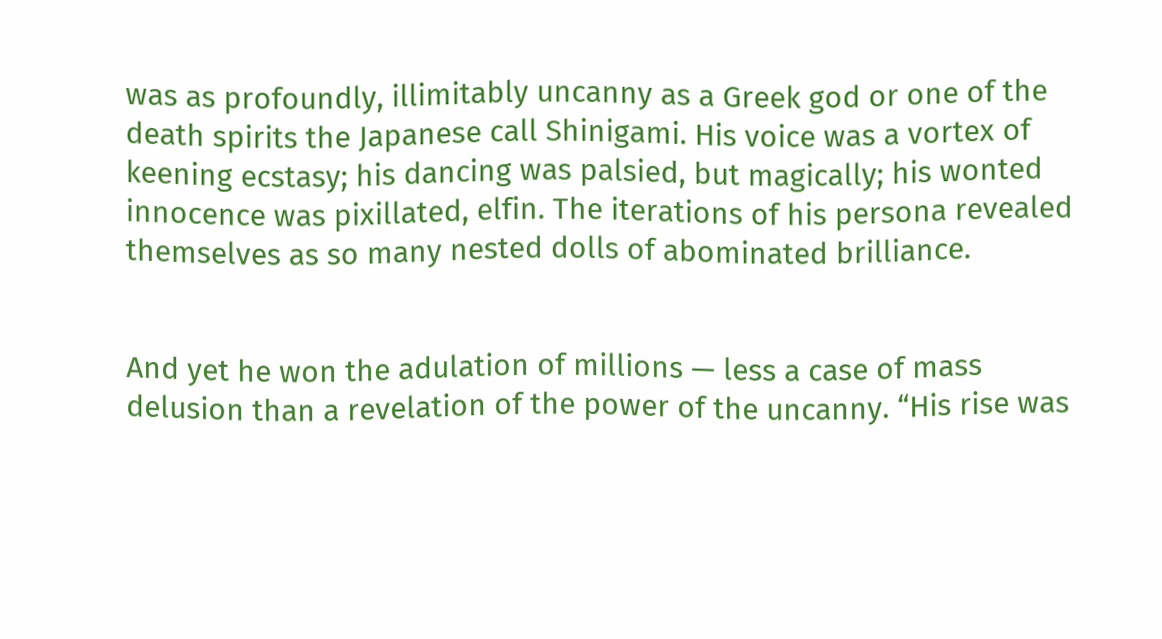was as profoundly, illimitably uncanny as a Greek god or one of the death spirits the Japanese call Shinigami. His voice was a vortex of keening ecstasy; his dancing was palsied, but magically; his wonted innocence was pixillated, elfin. The iterations of his persona revealed themselves as so many nested dolls of abominated brilliance.


And yet he won the adulation of millions — less a case of mass delusion than a revelation of the power of the uncanny. “His rise was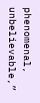phenomenal, unbelievable,”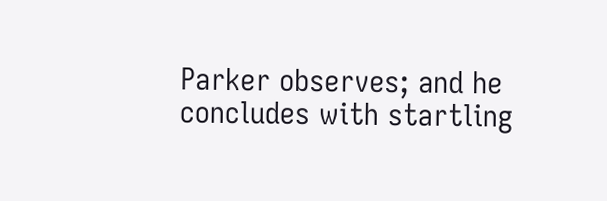Parker observes; and he concludes with startling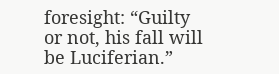foresight: “Guilty or not, his fall will be Luciferian.”